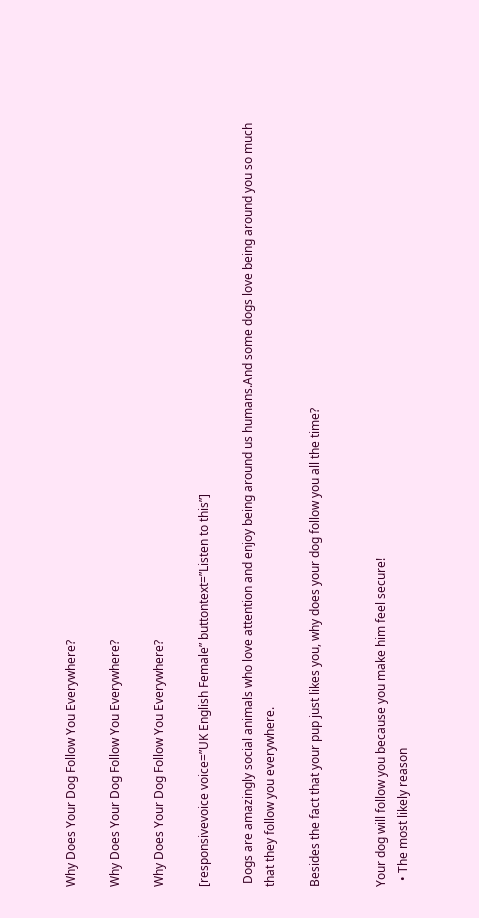Why Does Your Dog Follow You Everywhere?

Why Does Your Dog Follow You Everywhere?

Why Does Your Dog Follow You Everywhere?

[responsivevoice voice=”UK English Female” buttontext=”Listen to this”]

 Dogs are amazingly social animals who love attention and enjoy being around us humans.And some dogs love being around you so much that they follow you everywhere.

Besides the fact that your pup just likes you, why does your dog follow you all the time?


Your dog will follow you because you make him feel secure!
  • The most likely reason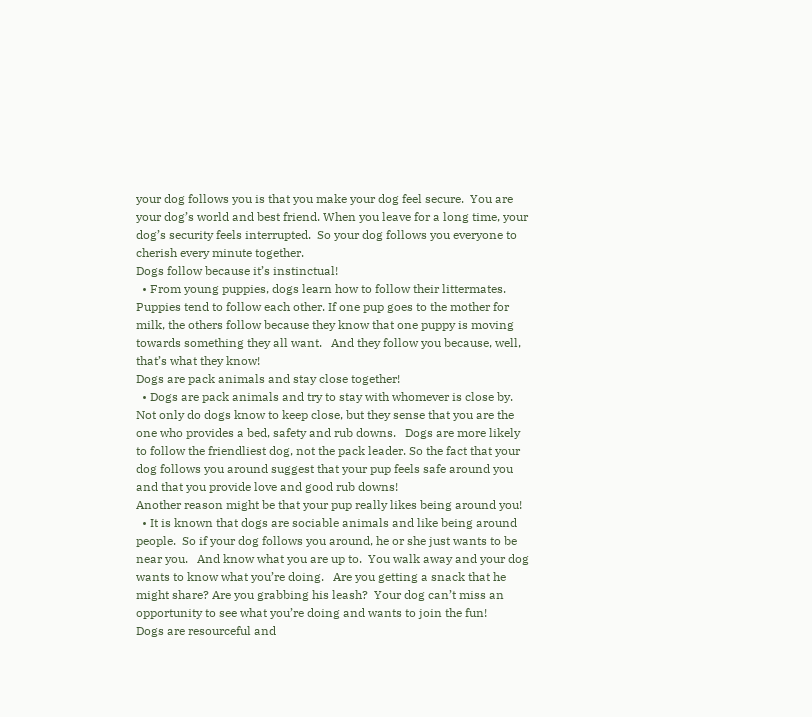your dog follows you is that you make your dog feel secure.  You are your dog’s world and best friend. When you leave for a long time, your dog’s security feels interrupted.  So your dog follows you everyone to cherish every minute together.
Dogs follow because it’s instinctual!
  • From young puppies, dogs learn how to follow their littermates. Puppies tend to follow each other. If one pup goes to the mother for milk, the others follow because they know that one puppy is moving towards something they all want.   And they follow you because, well, that’s what they know!
Dogs are pack animals and stay close together!
  • Dogs are pack animals and try to stay with whomever is close by.  Not only do dogs know to keep close, but they sense that you are the one who provides a bed, safety and rub downs.   Dogs are more likely to follow the friendliest dog, not the pack leader. So the fact that your dog follows you around suggest that your pup feels safe around you and that you provide love and good rub downs!
Another reason might be that your pup really likes being around you!
  • It is known that dogs are sociable animals and like being around people.  So if your dog follows you around, he or she just wants to be near you.   And know what you are up to.  You walk away and your dog wants to know what you’re doing.   Are you getting a snack that he might share? Are you grabbing his leash?  Your dog can’t miss an opportunity to see what you’re doing and wants to join the fun!
Dogs are resourceful and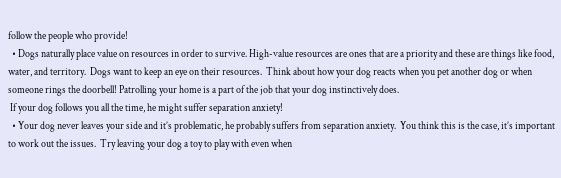follow the people who provide!
  • Dogs naturally place value on resources in order to survive. High-value resources are ones that are a priority and these are things like food, water, and territory.  Dogs want to keep an eye on their resources.  Think about how your dog reacts when you pet another dog or when someone rings the doorbell! Patrolling your home is a part of the job that your dog instinctively does.
 If your dog follows you all the time, he might suffer separation anxiety!
  • Your dog never leaves your side and it’s problematic, he probably suffers from separation anxiety.  You think this is the case, it’s important to work out the issues.  Try leaving your dog a toy to play with even when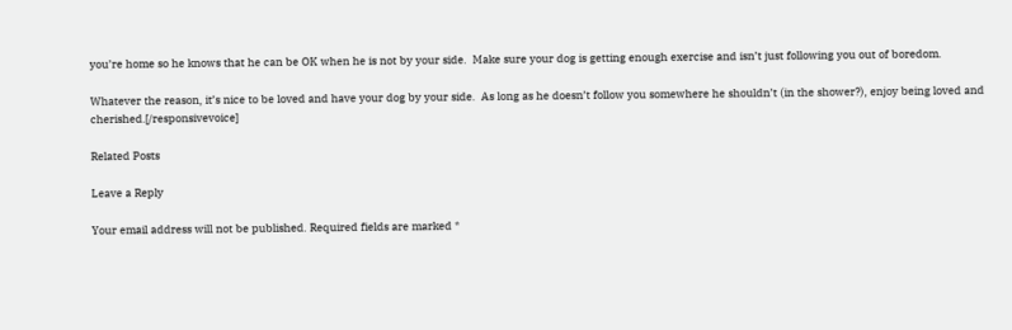you’re home so he knows that he can be OK when he is not by your side.  Make sure your dog is getting enough exercise and isn’t just following you out of boredom.

Whatever the reason, it’s nice to be loved and have your dog by your side.  As long as he doesn’t follow you somewhere he shouldn’t (in the shower?), enjoy being loved and cherished.[/responsivevoice]

Related Posts

Leave a Reply

Your email address will not be published. Required fields are marked *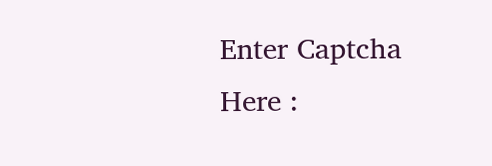Enter Captcha Here :